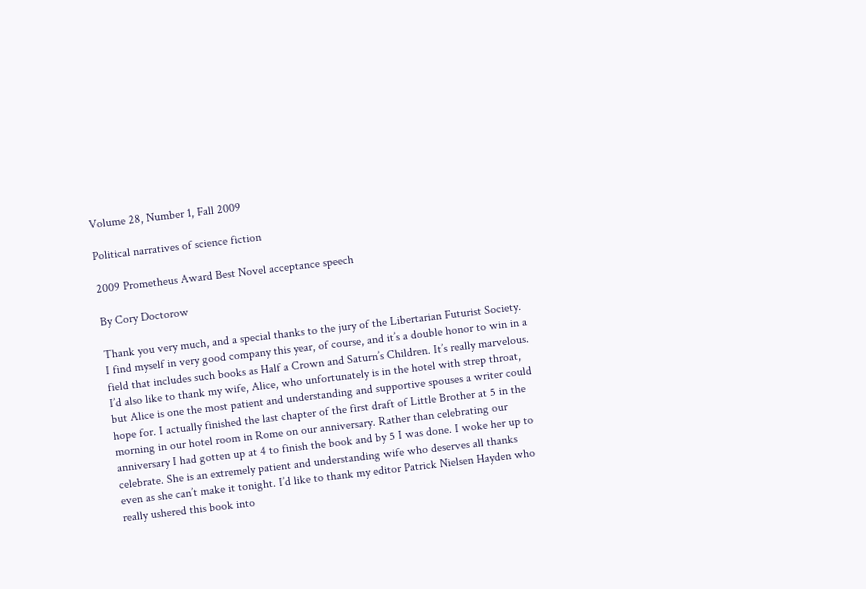Volume 28, Number 1, Fall 2009

Political narratives of science fiction

2009 Prometheus Award Best Novel acceptance speech

By Cory Doctorow

Thank you very much, and a special thanks to the jury of the Libertarian Futurist Society. I find myself in very good company this year, of course, and it’s a double honor to win in a field that includes such books as Half a Crown and Saturn’s Children. It’s really marvelous. I’d also like to thank my wife, Alice, who unfortunately is in the hotel with strep throat, but Alice is one the most patient and understanding and supportive spouses a writer could hope for. I actually finished the last chapter of the first draft of Little Brother at 5 in the morning in our hotel room in Rome on our anniversary. Rather than celebrating our anniversary I had gotten up at 4 to finish the book and by 5 I was done. I woke her up to celebrate. She is an extremely patient and understanding wife who deserves all thanks even as she can’t make it tonight. I’d like to thank my editor Patrick Nielsen Hayden who really ushered this book into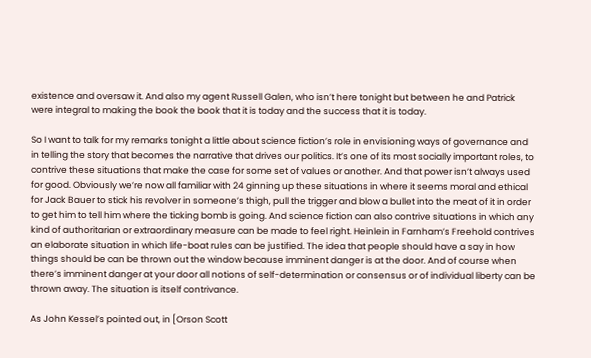existence and oversaw it. And also my agent Russell Galen, who isn’t here tonight but between he and Patrick were integral to making the book the book that it is today and the success that it is today.

So I want to talk for my remarks tonight a little about science fiction’s role in envisioning ways of governance and in telling the story that becomes the narrative that drives our politics. It’s one of its most socially important roles, to contrive these situations that make the case for some set of values or another. And that power isn’t always used for good. Obviously we’re now all familiar with 24 ginning up these situations in where it seems moral and ethical for Jack Bauer to stick his revolver in someone’s thigh, pull the trigger and blow a bullet into the meat of it in order to get him to tell him where the ticking bomb is going. And science fiction can also contrive situations in which any kind of authoritarian or extraordinary measure can be made to feel right. Heinlein in Farnham’s Freehold contrives an elaborate situation in which life-boat rules can be justified. The idea that people should have a say in how things should be can be thrown out the window because imminent danger is at the door. And of course when there’s imminent danger at your door all notions of self-determination or consensus or of individual liberty can be thrown away. The situation is itself contrivance.

As John Kessel’s pointed out, in [Orson Scott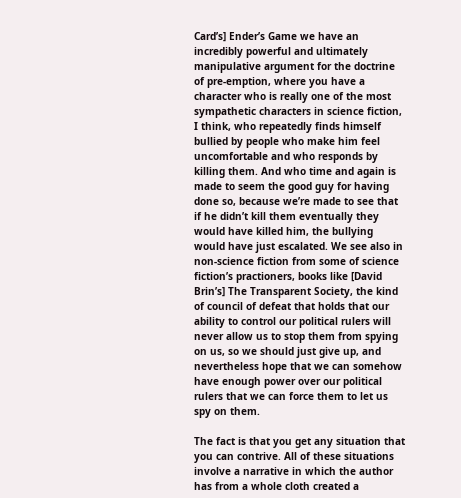Card’s] Ender’s Game we have an incredibly powerful and ultimately manipulative argument for the doctrine of pre-emption, where you have a character who is really one of the most sympathetic characters in science fiction, I think, who repeatedly finds himself bullied by people who make him feel uncomfortable and who responds by killing them. And who time and again is made to seem the good guy for having done so, because we’re made to see that if he didn’t kill them eventually they would have killed him, the bullying would have just escalated. We see also in non-science fiction from some of science fiction’s practioners, books like [David Brin’s] The Transparent Society, the kind of council of defeat that holds that our ability to control our political rulers will never allow us to stop them from spying on us, so we should just give up, and nevertheless hope that we can somehow have enough power over our political rulers that we can force them to let us spy on them.

The fact is that you get any situation that you can contrive. All of these situations involve a narrative in which the author has from a whole cloth created a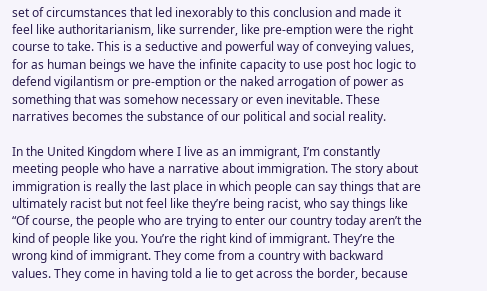set of circumstances that led inexorably to this conclusion and made it feel like authoritarianism, like surrender, like pre-emption were the right course to take. This is a seductive and powerful way of conveying values, for as human beings we have the infinite capacity to use post hoc logic to defend vigilantism or pre-emption or the naked arrogation of power as something that was somehow necessary or even inevitable. These narratives becomes the substance of our political and social reality.

In the United Kingdom where I live as an immigrant, I’m constantly meeting people who have a narrative about immigration. The story about immigration is really the last place in which people can say things that are ultimately racist but not feel like they’re being racist, who say things like “Of course, the people who are trying to enter our country today aren’t the kind of people like you. You’re the right kind of immigrant. They’re the wrong kind of immigrant. They come from a country with backward values. They come in having told a lie to get across the border, because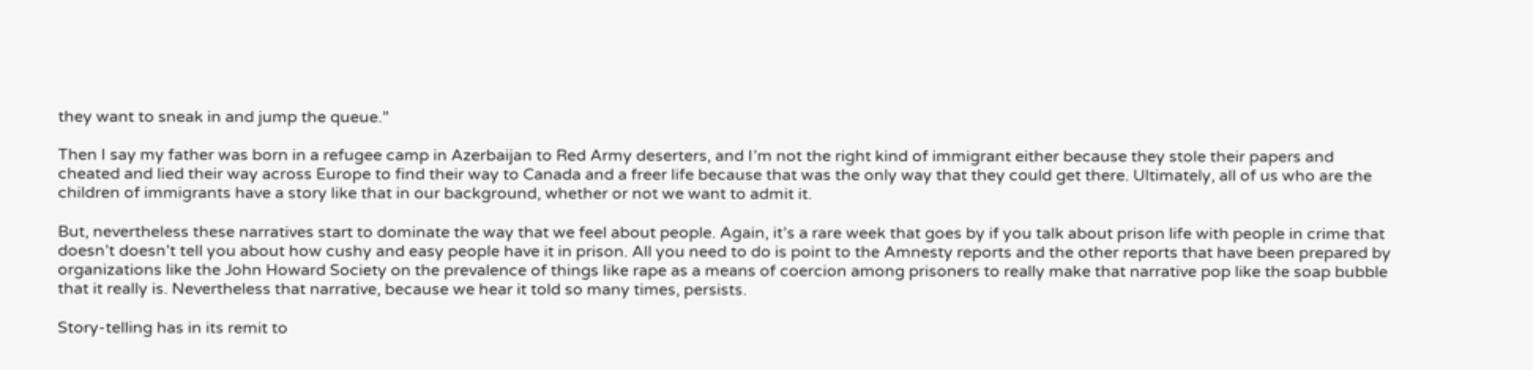they want to sneak in and jump the queue.”

Then I say my father was born in a refugee camp in Azerbaijan to Red Army deserters, and I’m not the right kind of immigrant either because they stole their papers and cheated and lied their way across Europe to find their way to Canada and a freer life because that was the only way that they could get there. Ultimately, all of us who are the children of immigrants have a story like that in our background, whether or not we want to admit it.

But, nevertheless these narratives start to dominate the way that we feel about people. Again, it’s a rare week that goes by if you talk about prison life with people in crime that doesn’t doesn’t tell you about how cushy and easy people have it in prison. All you need to do is point to the Amnesty reports and the other reports that have been prepared by organizations like the John Howard Society on the prevalence of things like rape as a means of coercion among prisoners to really make that narrative pop like the soap bubble that it really is. Nevertheless that narrative, because we hear it told so many times, persists.

Story-telling has in its remit to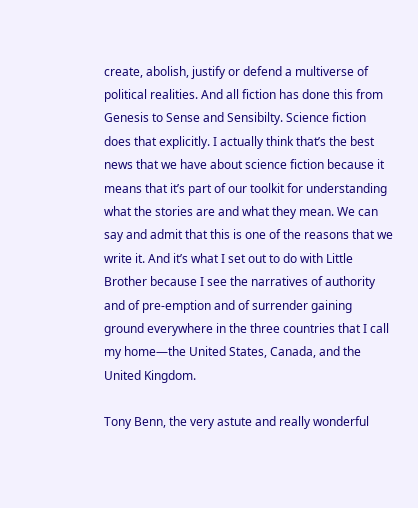create, abolish, justify or defend a multiverse of political realities. And all fiction has done this from Genesis to Sense and Sensibilty. Science fiction does that explicitly. I actually think that’s the best news that we have about science fiction because it means that it’s part of our toolkit for understanding what the stories are and what they mean. We can say and admit that this is one of the reasons that we write it. And it’s what I set out to do with Little Brother because I see the narratives of authority and of pre-emption and of surrender gaining ground everywhere in the three countries that I call my home—the United States, Canada, and the United Kingdom.

Tony Benn, the very astute and really wonderful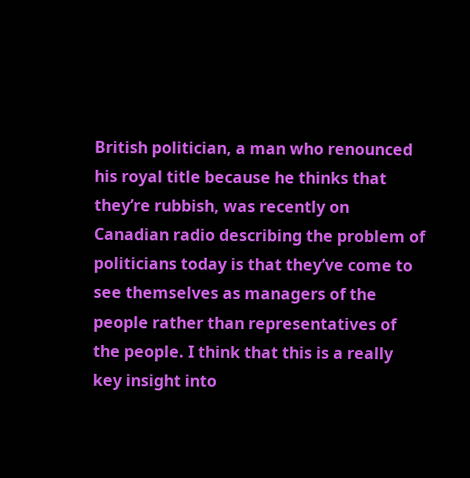British politician, a man who renounced his royal title because he thinks that they’re rubbish, was recently on Canadian radio describing the problem of politicians today is that they’ve come to see themselves as managers of the people rather than representatives of the people. I think that this is a really key insight into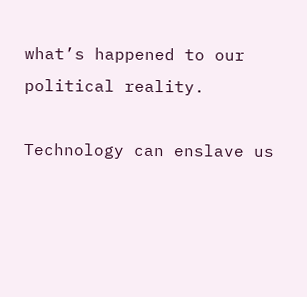what’s happened to our political reality.

Technology can enslave us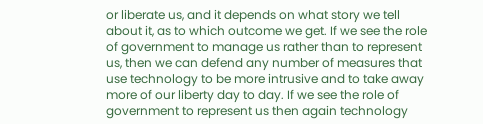or liberate us, and it depends on what story we tell about it, as to which outcome we get. If we see the role of government to manage us rather than to represent us, then we can defend any number of measures that use technology to be more intrusive and to take away more of our liberty day to day. If we see the role of government to represent us then again technology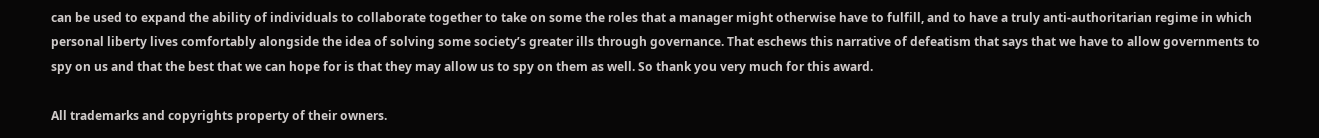can be used to expand the ability of individuals to collaborate together to take on some the roles that a manager might otherwise have to fulfill, and to have a truly anti-authoritarian regime in which personal liberty lives comfortably alongside the idea of solving some society’s greater ills through governance. That eschews this narrative of defeatism that says that we have to allow governments to spy on us and that the best that we can hope for is that they may allow us to spy on them as well. So thank you very much for this award.

All trademarks and copyrights property of their owners.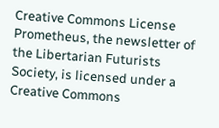Creative Commons License
Prometheus, the newsletter of the Libertarian Futurists Society, is licensed under a Creative Commons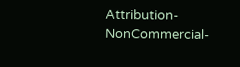Attribution-NonCommercial-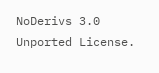NoDerivs 3.0 Unported License.